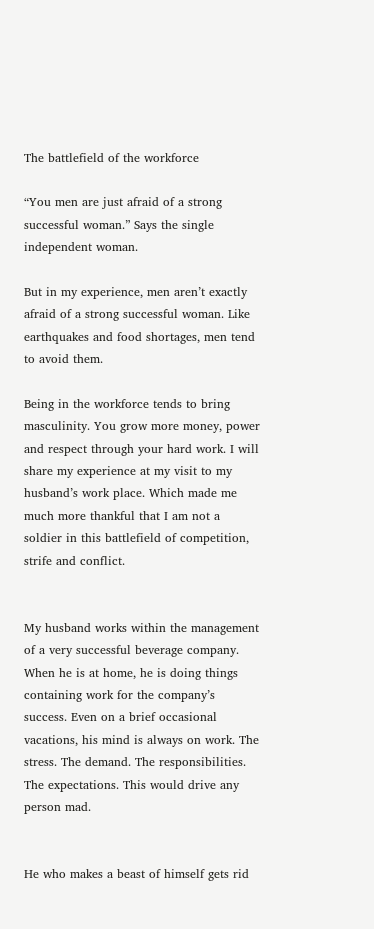The battlefield of the workforce

“You men are just afraid of a strong successful woman.” Says the single independent woman.

But in my experience, men aren’t exactly afraid of a strong successful woman. Like earthquakes and food shortages, men tend to avoid them.

Being in the workforce tends to bring masculinity. You grow more money, power and respect through your hard work. I will share my experience at my visit to my husband’s work place. Which made me much more thankful that I am not a soldier in this battlefield of competition, strife and conflict.


My husband works within the management of a very successful beverage company. When he is at home, he is doing things containing work for the company’s success. Even on a brief occasional vacations, his mind is always on work. The stress. The demand. The responsibilities.  The expectations. This would drive any person mad.


He who makes a beast of himself gets rid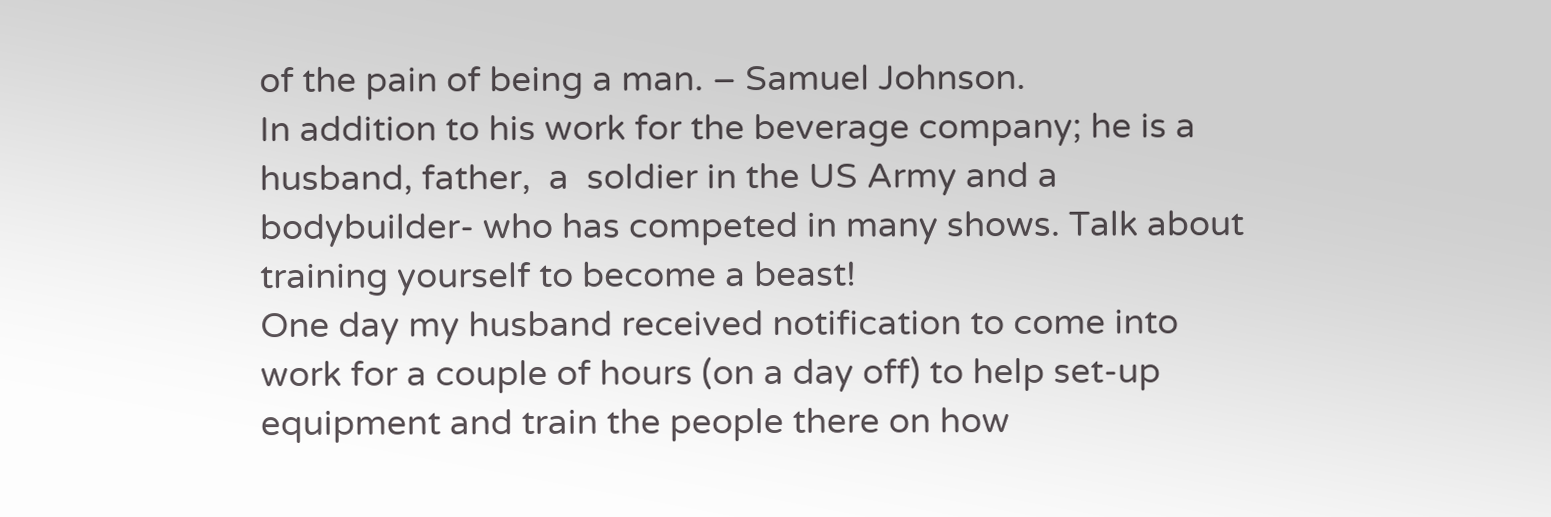of the pain of being a man. – Samuel Johnson.
In addition to his work for the beverage company; he is a husband, father,  a  soldier in the US Army and a bodybuilder- who has competed in many shows. Talk about training yourself to become a beast!
One day my husband received notification to come into work for a couple of hours (on a day off) to help set-up equipment and train the people there on how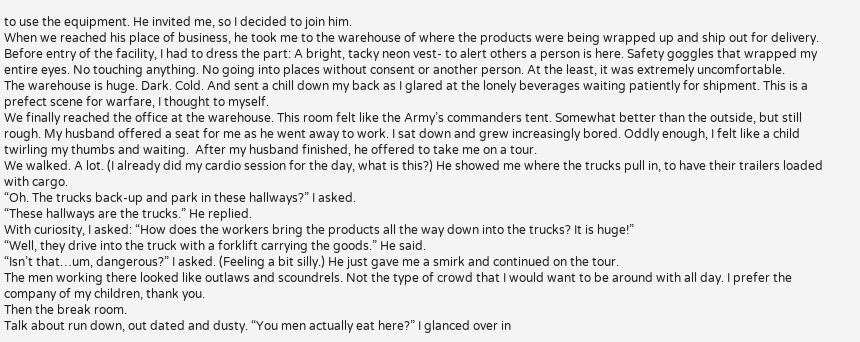to use the equipment. He invited me, so I decided to join him.
When we reached his place of business, he took me to the warehouse of where the products were being wrapped up and ship out for delivery. Before entry of the facility, I had to dress the part: A bright, tacky neon vest- to alert others a person is here. Safety goggles that wrapped my entire eyes. No touching anything. No going into places without consent or another person. At the least, it was extremely uncomfortable.
The warehouse is huge. Dark. Cold. And sent a chill down my back as I glared at the lonely beverages waiting patiently for shipment. This is a prefect scene for warfare, I thought to myself.
We finally reached the office at the warehouse. This room felt like the Army’s commanders tent. Somewhat better than the outside, but still rough. My husband offered a seat for me as he went away to work. I sat down and grew increasingly bored. Oddly enough, I felt like a child twirling my thumbs and waiting.  After my husband finished, he offered to take me on a tour.
We walked. A lot. (I already did my cardio session for the day, what is this?) He showed me where the trucks pull in, to have their trailers loaded with cargo.
“Oh. The trucks back-up and park in these hallways?” I asked.
“These hallways are the trucks.” He replied.
With curiosity, I asked: “How does the workers bring the products all the way down into the trucks? It is huge!”
“Well, they drive into the truck with a forklift carrying the goods.” He said.
“Isn’t that…um, dangerous?” I asked. (Feeling a bit silly.) He just gave me a smirk and continued on the tour.
The men working there looked like outlaws and scoundrels. Not the type of crowd that I would want to be around with all day. I prefer the company of my children, thank you.
Then the break room.
Talk about run down, out dated and dusty. “You men actually eat here?” I glanced over in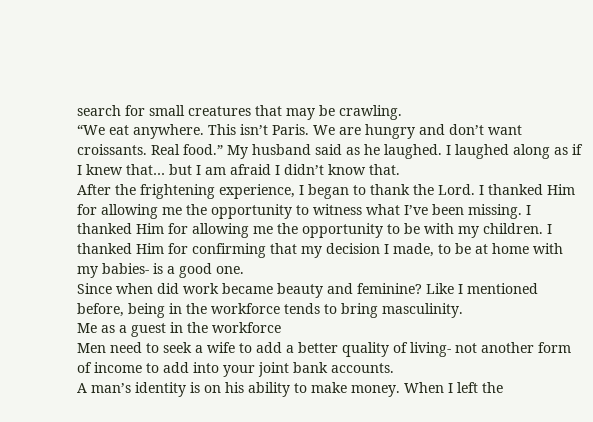search for small creatures that may be crawling.
“We eat anywhere. This isn’t Paris. We are hungry and don’t want croissants. Real food.” My husband said as he laughed. I laughed along as if I knew that… but I am afraid I didn’t know that.
After the frightening experience, I began to thank the Lord. I thanked Him for allowing me the opportunity to witness what I’ve been missing. I thanked Him for allowing me the opportunity to be with my children. I thanked Him for confirming that my decision I made, to be at home with my babies- is a good one.
Since when did work became beauty and feminine? Like I mentioned before, being in the workforce tends to bring masculinity.
Me as a guest in the workforce
Men need to seek a wife to add a better quality of living- not another form of income to add into your joint bank accounts.
A man’s identity is on his ability to make money. When I left the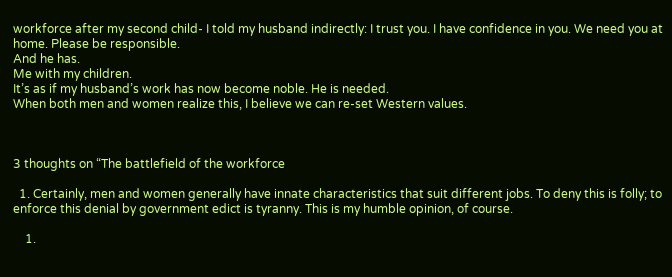workforce after my second child- I told my husband indirectly: I trust you. I have confidence in you. We need you at home. Please be responsible.
And he has.
Me with my children.
It’s as if my husband’s work has now become noble. He is needed.
When both men and women realize this, I believe we can re-set Western values.



3 thoughts on “The battlefield of the workforce

  1. Certainly, men and women generally have innate characteristics that suit different jobs. To deny this is folly; to enforce this denial by government edict is tyranny. This is my humble opinion, of course.

    1.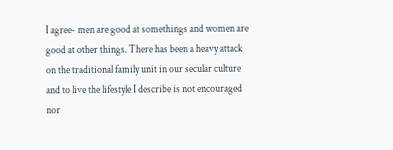I agree- men are good at somethings and women are good at other things. There has been a heavy attack on the traditional family unit in our secular culture and to live the lifestyle I describe is not encouraged nor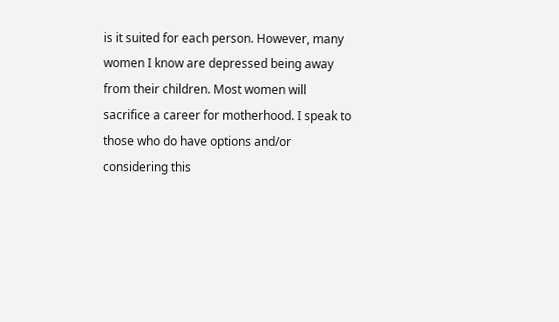is it suited for each person. However, many women I know are depressed being away from their children. Most women will sacrifice a career for motherhood. I speak to those who do have options and/or considering this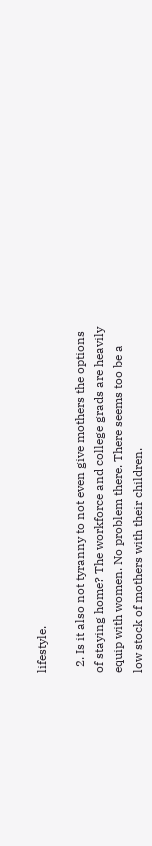lifestyle.

  2. Is it also not tyranny to not even give mothers the options of staying home? The workforce and college grads are heavily equip with women. No problem there. There seems too be a low stock of mothers with their children.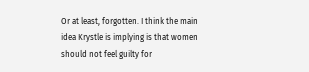Or at least, forgotten. I think the main idea Krystle is implying is that women should not feel guilty for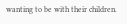wanting to be with their children.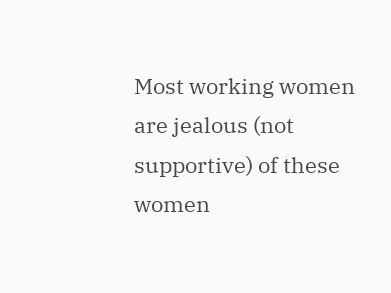Most working women are jealous (not supportive) of these women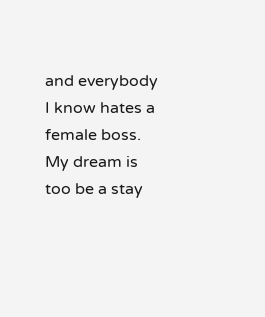and everybody I know hates a female boss. My dream is too be a stay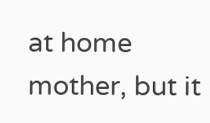at home mother, but it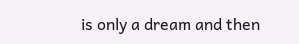is only a dream and then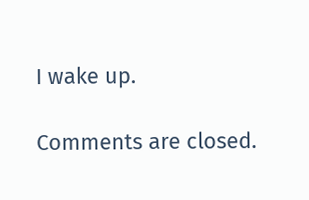I wake up.

Comments are closed.